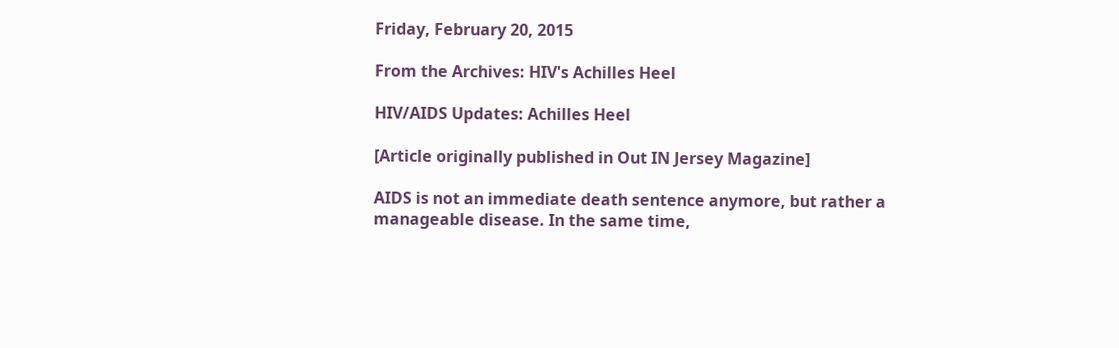Friday, February 20, 2015

From the Archives: HIV's Achilles Heel

HIV/AIDS Updates: Achilles Heel

[Article originally published in Out IN Jersey Magazine]

AIDS is not an immediate death sentence anymore, but rather a manageable disease. In the same time,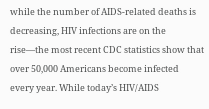while the number of AIDS-related deaths is decreasing, HIV infections are on the rise—the most recent CDC statistics show that over 50,000 Americans become infected every year. While today’s HIV/AIDS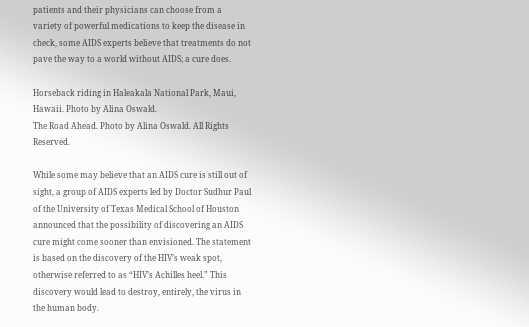patients and their physicians can choose from a variety of powerful medications to keep the disease in check, some AIDS experts believe that treatments do not pave the way to a world without AIDS; a cure does.

Horseback riding in Haleakala National Park, Maui, Hawaii. Photo by Alina Oswald.
The Road Ahead. Photo by Alina Oswald. All Rights Reserved.

While some may believe that an AIDS cure is still out of sight, a group of AIDS experts led by Doctor Sudhur Paul of the University of Texas Medical School of Houston announced that the possibility of discovering an AIDS cure might come sooner than envisioned. The statement is based on the discovery of the HIV’s weak spot, otherwise referred to as “HIV’s Achilles heel.” This discovery would lead to destroy, entirely, the virus in the human body.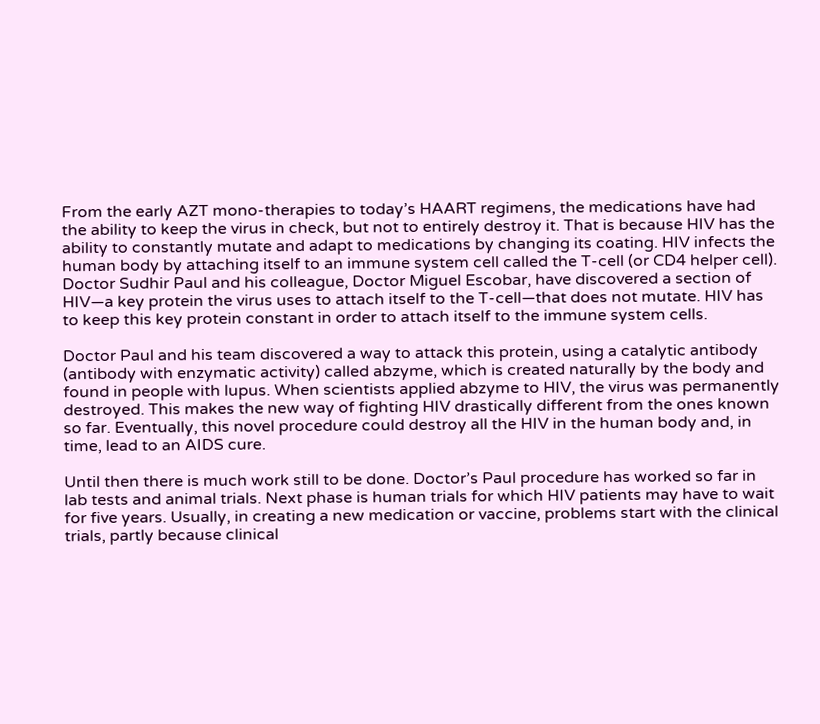From the early AZT mono-therapies to today’s HAART regimens, the medications have had the ability to keep the virus in check, but not to entirely destroy it. That is because HIV has the ability to constantly mutate and adapt to medications by changing its coating. HIV infects the human body by attaching itself to an immune system cell called the T-cell (or CD4 helper cell). Doctor Sudhir Paul and his colleague, Doctor Miguel Escobar, have discovered a section of HIV—a key protein the virus uses to attach itself to the T-cell—that does not mutate. HIV has to keep this key protein constant in order to attach itself to the immune system cells.

Doctor Paul and his team discovered a way to attack this protein, using a catalytic antibody (antibody with enzymatic activity) called abzyme, which is created naturally by the body and found in people with lupus. When scientists applied abzyme to HIV, the virus was permanently destroyed. This makes the new way of fighting HIV drastically different from the ones known so far. Eventually, this novel procedure could destroy all the HIV in the human body and, in time, lead to an AIDS cure.

Until then there is much work still to be done. Doctor’s Paul procedure has worked so far in lab tests and animal trials. Next phase is human trials for which HIV patients may have to wait for five years. Usually, in creating a new medication or vaccine, problems start with the clinical trials, partly because clinical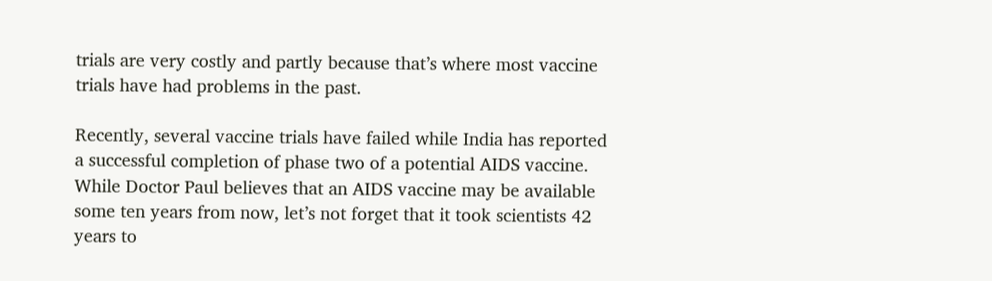trials are very costly and partly because that’s where most vaccine trials have had problems in the past.

Recently, several vaccine trials have failed while India has reported a successful completion of phase two of a potential AIDS vaccine. While Doctor Paul believes that an AIDS vaccine may be available some ten years from now, let’s not forget that it took scientists 42 years to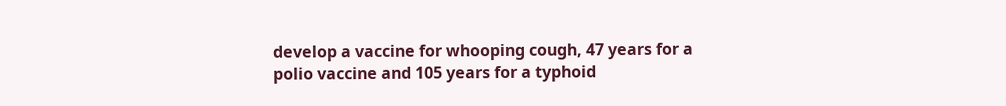develop a vaccine for whooping cough, 47 years for a polio vaccine and 105 years for a typhoid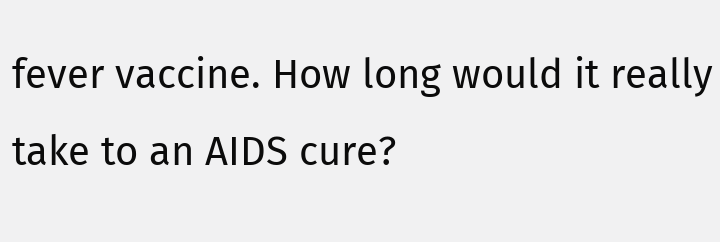fever vaccine. How long would it really take to an AIDS cure?